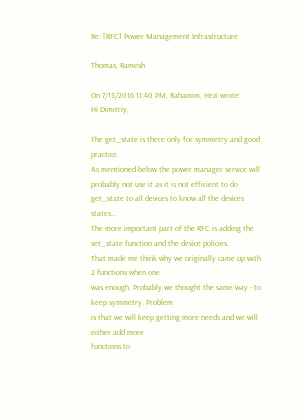Re: [RFC] Power Management Infrastructure

Thomas, Ramesh

On 7/13/2016 11:40 PM, Rahamim, Hezi wrote:
Hi Dimitriy,

The get_state is there only for symmetry and good practice.
As mentioned below the power manager service will probably not use it as it is not efficient to do get_state to all devices to know all the devices states...
The more important part of the RFC is adding the set_state function and the device policies.
That made me think why we originally came up with 2 functions when one
was enough. Probably we thought the same way - to keep symmetry. Problem
is that we will keep getting more needs and we will either add more
functions to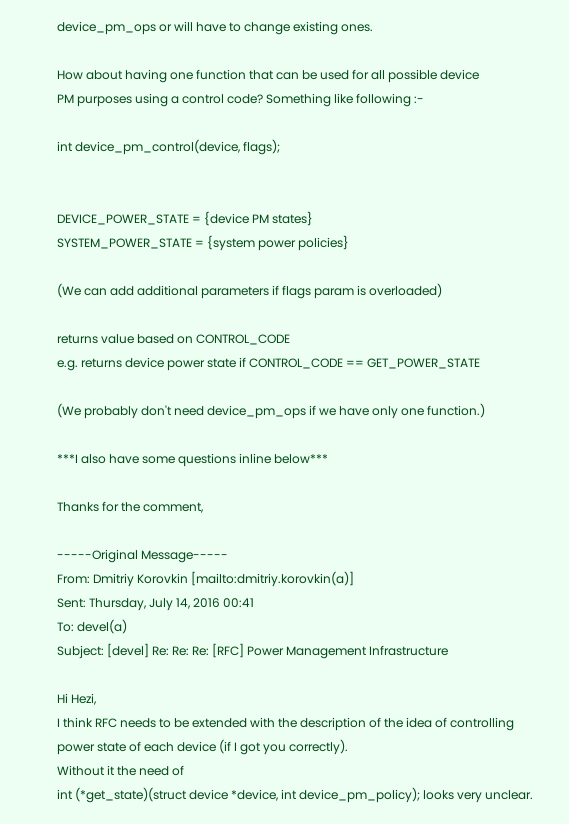device_pm_ops or will have to change existing ones.

How about having one function that can be used for all possible device
PM purposes using a control code? Something like following :-

int device_pm_control(device, flags);


DEVICE_POWER_STATE = {device PM states}
SYSTEM_POWER_STATE = {system power policies}

(We can add additional parameters if flags param is overloaded)

returns value based on CONTROL_CODE
e.g. returns device power state if CONTROL_CODE == GET_POWER_STATE

(We probably don't need device_pm_ops if we have only one function.)

***I also have some questions inline below***

Thanks for the comment,

-----Original Message-----
From: Dmitriy Korovkin [mailto:dmitriy.korovkin(a)]
Sent: Thursday, July 14, 2016 00:41
To: devel(a)
Subject: [devel] Re: Re: Re: [RFC] Power Management Infrastructure

Hi Hezi,
I think RFC needs to be extended with the description of the idea of controlling power state of each device (if I got you correctly).
Without it the need of
int (*get_state)(struct device *device, int device_pm_policy); looks very unclear.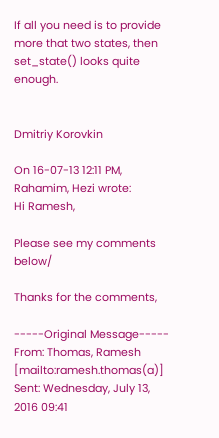If all you need is to provide more that two states, then set_state() looks quite enough.


Dmitriy Korovkin

On 16-07-13 12:11 PM, Rahamim, Hezi wrote:
Hi Ramesh,

Please see my comments below/

Thanks for the comments,

-----Original Message-----
From: Thomas, Ramesh [mailto:ramesh.thomas(a)]
Sent: Wednesday, July 13, 2016 09:41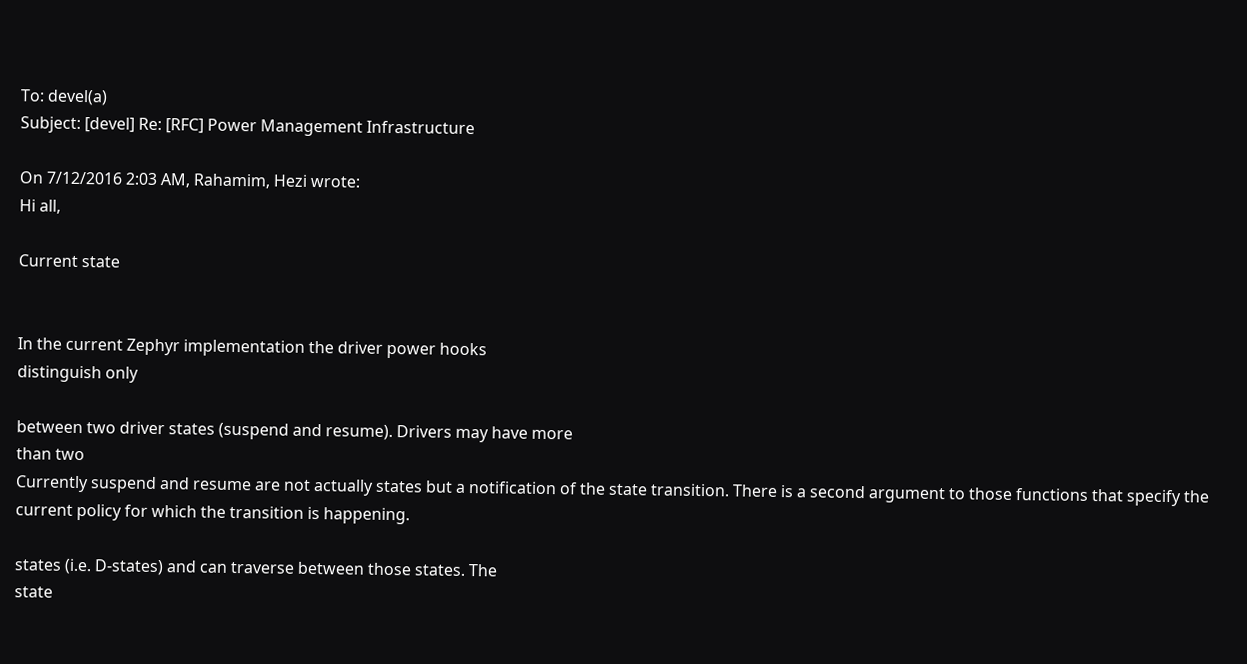To: devel(a)
Subject: [devel] Re: [RFC] Power Management Infrastructure

On 7/12/2016 2:03 AM, Rahamim, Hezi wrote:
Hi all,

Current state


In the current Zephyr implementation the driver power hooks
distinguish only

between two driver states (suspend and resume). Drivers may have more
than two
Currently suspend and resume are not actually states but a notification of the state transition. There is a second argument to those functions that specify the current policy for which the transition is happening.

states (i.e. D-states) and can traverse between those states. The
state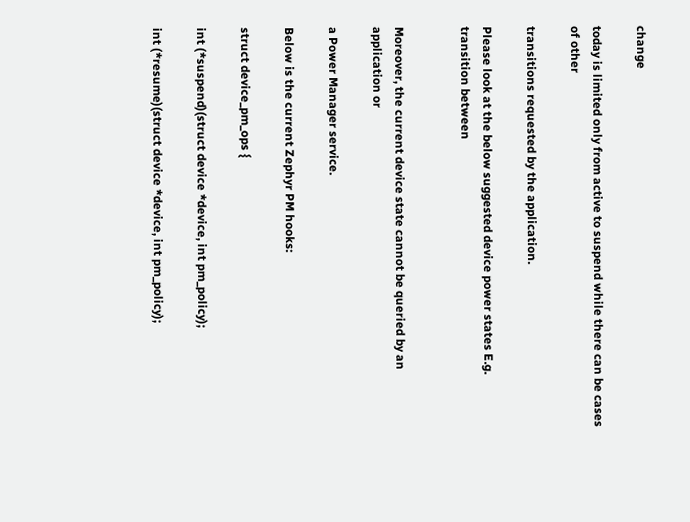change

today is limited only from active to suspend while there can be cases
of other

transitions requested by the application.

Please look at the below suggested device power states E.g.
transition between


Moreover, the current device state cannot be queried by an
application or

a Power Manager service.

Below is the current Zephyr PM hooks:

struct device_pm_ops {

int (*suspend)(struct device *device, int pm_policy);

int (*resume)(struct device *device, int pm_policy);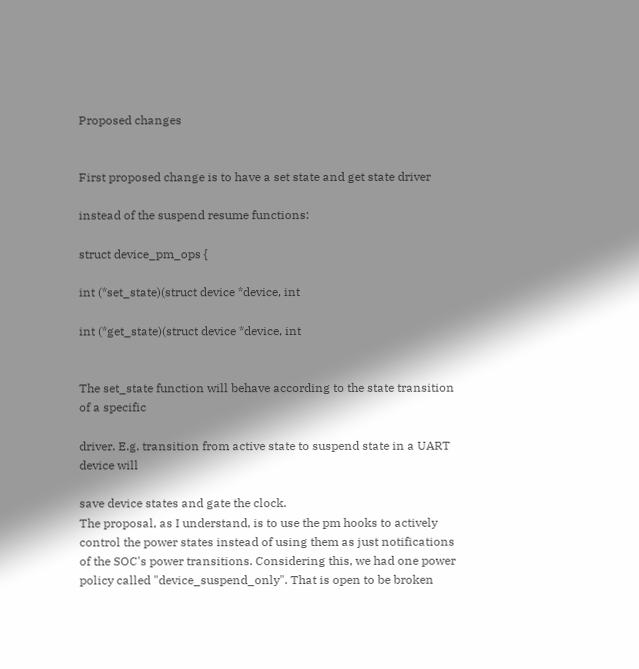Proposed changes


First proposed change is to have a set state and get state driver

instead of the suspend resume functions:

struct device_pm_ops {

int (*set_state)(struct device *device, int

int (*get_state)(struct device *device, int


The set_state function will behave according to the state transition
of a specific

driver. E.g. transition from active state to suspend state in a UART
device will

save device states and gate the clock.
The proposal, as I understand, is to use the pm hooks to actively
control the power states instead of using them as just notifications
of the SOC's power transitions. Considering this, we had one power
policy called "device_suspend_only". That is open to be broken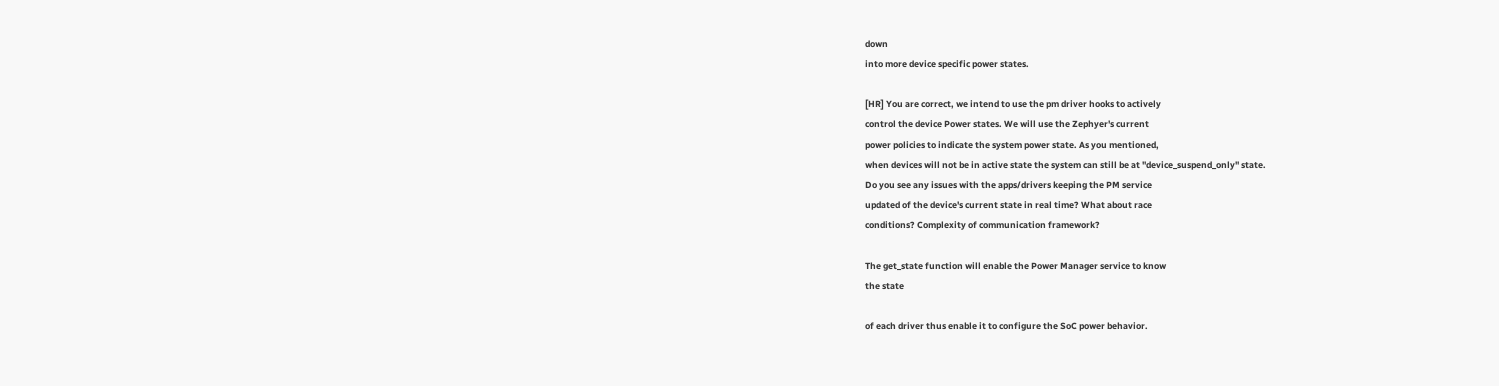down
into more device specific power states.

[HR] You are correct, we intend to use the pm driver hooks to actively
control the device Power states. We will use the Zephyer's current
power policies to indicate the system power state. As you mentioned,
when devices will not be in active state the system can still be at "device_suspend_only" state.
Do you see any issues with the apps/drivers keeping the PM service
updated of the device's current state in real time? What about race
conditions? Complexity of communication framework?

The get_state function will enable the Power Manager service to know
the state

of each driver thus enable it to configure the SoC power behavior.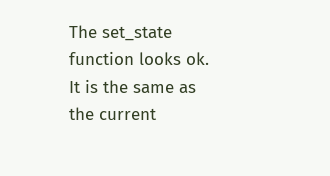The set_state function looks ok. It is the same as the current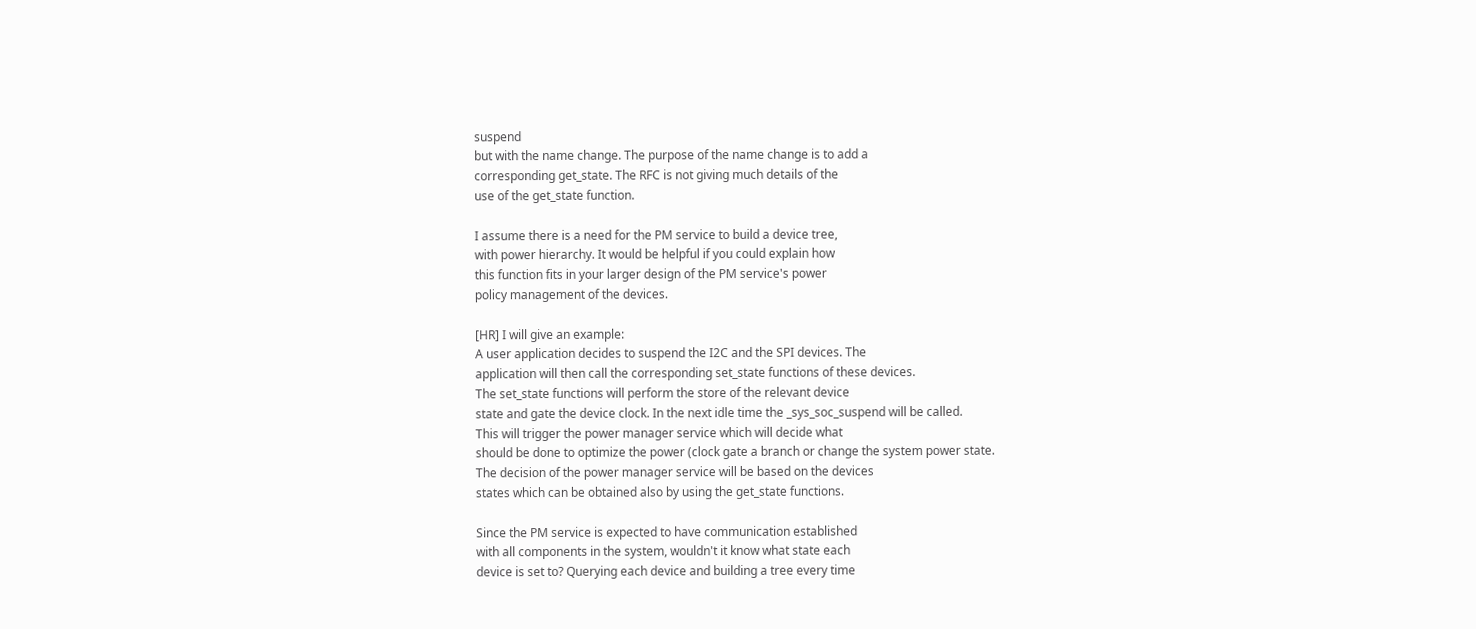suspend
but with the name change. The purpose of the name change is to add a
corresponding get_state. The RFC is not giving much details of the
use of the get_state function.

I assume there is a need for the PM service to build a device tree,
with power hierarchy. It would be helpful if you could explain how
this function fits in your larger design of the PM service's power
policy management of the devices.

[HR] I will give an example:
A user application decides to suspend the I2C and the SPI devices. The
application will then call the corresponding set_state functions of these devices.
The set_state functions will perform the store of the relevant device
state and gate the device clock. In the next idle time the _sys_soc_suspend will be called.
This will trigger the power manager service which will decide what
should be done to optimize the power (clock gate a branch or change the system power state.
The decision of the power manager service will be based on the devices
states which can be obtained also by using the get_state functions.

Since the PM service is expected to have communication established
with all components in the system, wouldn't it know what state each
device is set to? Querying each device and building a tree every time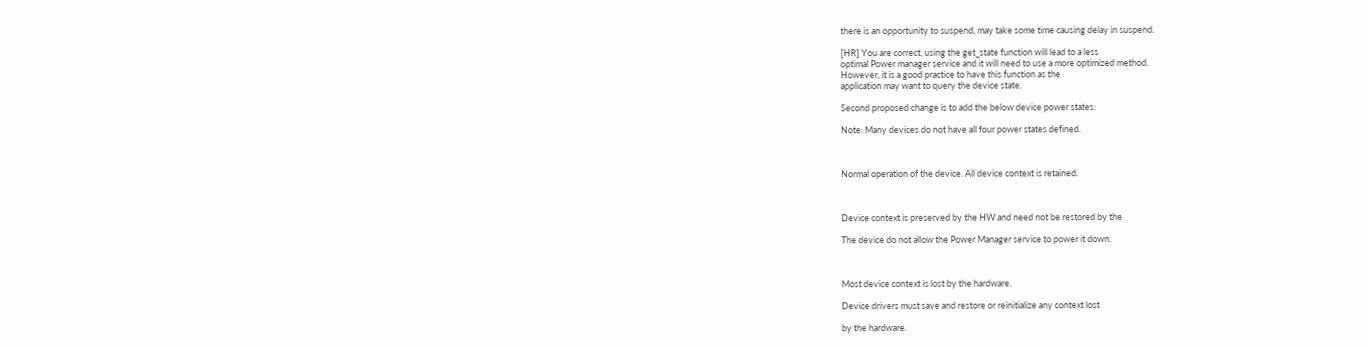there is an opportunity to suspend, may take some time causing delay in suspend.

[HR] You are correct, using the get_state function will lead to a less
optimal Power manager service and it will need to use a more optimized method.
However, it is a good practice to have this function as the
application may want to query the device state.

Second proposed change is to add the below device power states:

Note: Many devices do not have all four power states defined.



Normal operation of the device. All device context is retained.



Device context is preserved by the HW and need not be restored by the

The device do not allow the Power Manager service to power it down.



Most device context is lost by the hardware.

Device drivers must save and restore or reinitialize any context lost

by the hardware.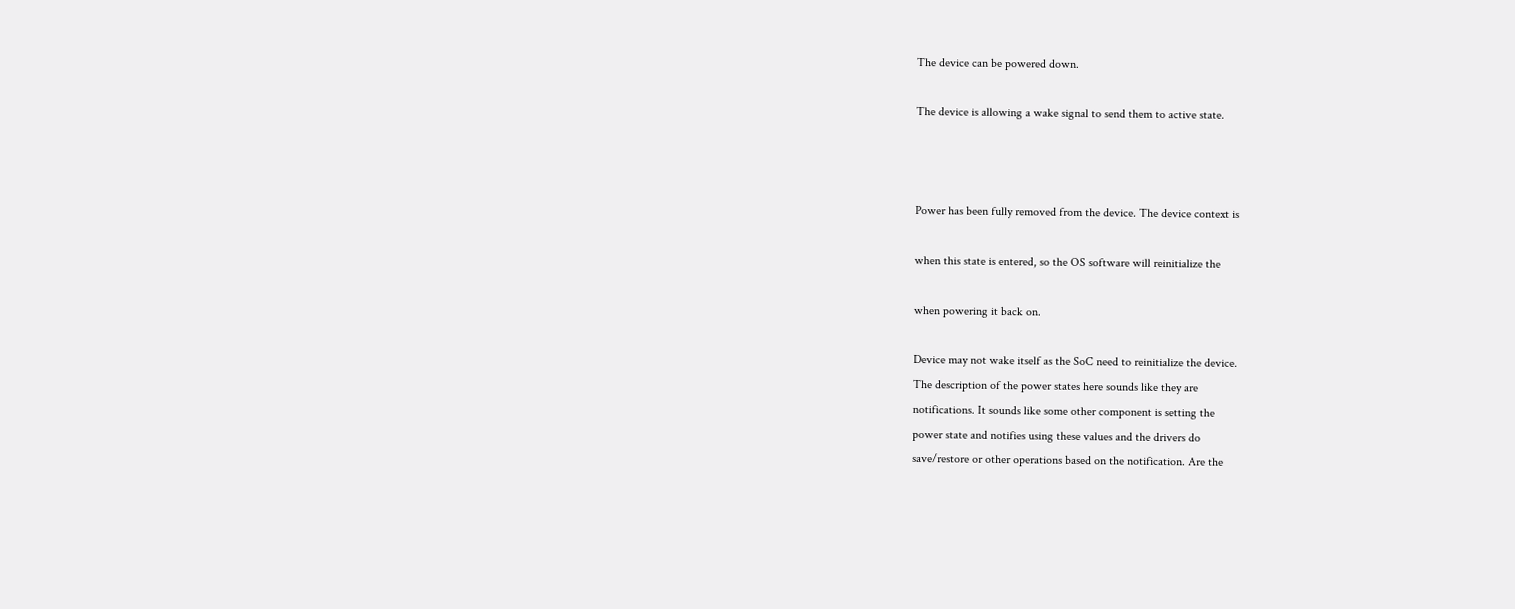The device can be powered down.

The device is allowing a wake signal to send them to active state.



Power has been fully removed from the device. The device context is

when this state is entered, so the OS software will reinitialize the

when powering it back on.

Device may not wake itself as the SoC need to reinitialize the device.
The description of the power states here sounds like they are
notifications. It sounds like some other component is setting the
power state and notifies using these values and the drivers do
save/restore or other operations based on the notification. Are the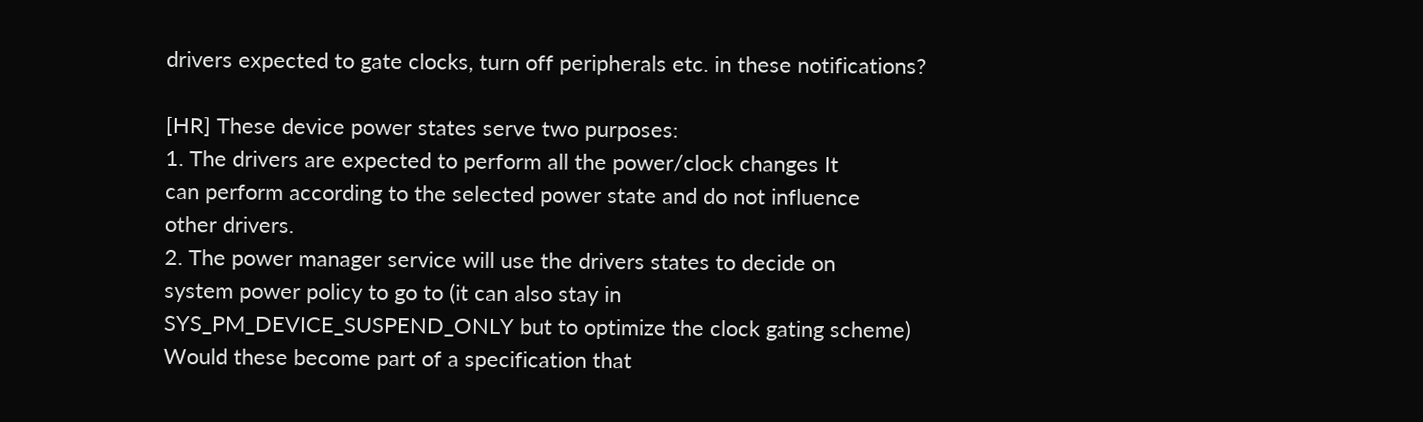drivers expected to gate clocks, turn off peripherals etc. in these notifications?

[HR] These device power states serve two purposes:
1. The drivers are expected to perform all the power/clock changes It
can perform according to the selected power state and do not influence
other drivers.
2. The power manager service will use the drivers states to decide on
system power policy to go to (it can also stay in
SYS_PM_DEVICE_SUSPEND_ONLY but to optimize the clock gating scheme)
Would these become part of a specification that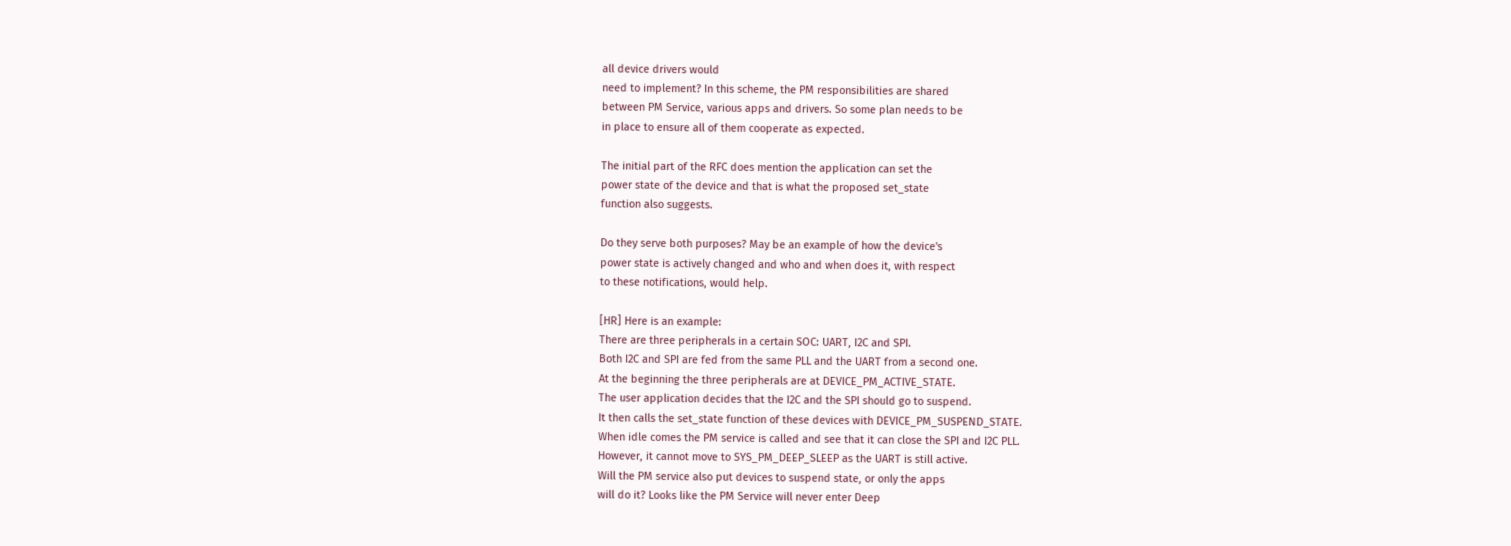all device drivers would
need to implement? In this scheme, the PM responsibilities are shared
between PM Service, various apps and drivers. So some plan needs to be
in place to ensure all of them cooperate as expected.

The initial part of the RFC does mention the application can set the
power state of the device and that is what the proposed set_state
function also suggests.

Do they serve both purposes? May be an example of how the device's
power state is actively changed and who and when does it, with respect
to these notifications, would help.

[HR] Here is an example:
There are three peripherals in a certain SOC: UART, I2C and SPI.
Both I2C and SPI are fed from the same PLL and the UART from a second one.
At the beginning the three peripherals are at DEVICE_PM_ACTIVE_STATE.
The user application decides that the I2C and the SPI should go to suspend.
It then calls the set_state function of these devices with DEVICE_PM_SUSPEND_STATE.
When idle comes the PM service is called and see that it can close the SPI and I2C PLL.
However, it cannot move to SYS_PM_DEEP_SLEEP as the UART is still active.
Will the PM service also put devices to suspend state, or only the apps
will do it? Looks like the PM Service will never enter Deep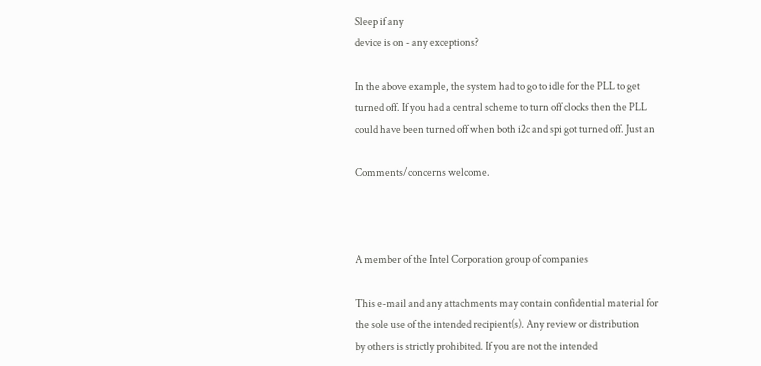Sleep if any
device is on - any exceptions?

In the above example, the system had to go to idle for the PLL to get
turned off. If you had a central scheme to turn off clocks then the PLL
could have been turned off when both i2c and spi got turned off. Just an

Comments/concerns welcome.



A member of the Intel Corporation group of companies

This e-mail and any attachments may contain confidential material for
the sole use of the intended recipient(s). Any review or distribution
by others is strictly prohibited. If you are not the intended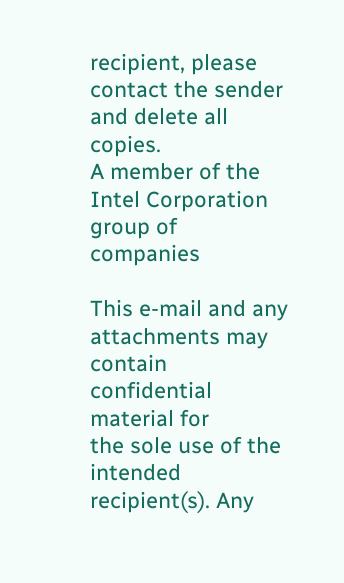recipient, please contact the sender and delete all copies.
A member of the Intel Corporation group of companies

This e-mail and any attachments may contain confidential material for
the sole use of the intended recipient(s). Any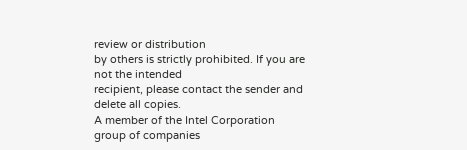review or distribution
by others is strictly prohibited. If you are not the intended
recipient, please contact the sender and delete all copies.
A member of the Intel Corporation group of companies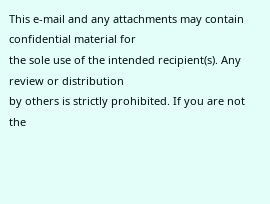This e-mail and any attachments may contain confidential material for
the sole use of the intended recipient(s). Any review or distribution
by others is strictly prohibited. If you are not the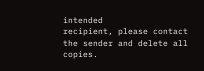intended
recipient, please contact the sender and delete all copies.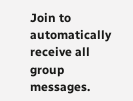Join to automatically receive all group messages.